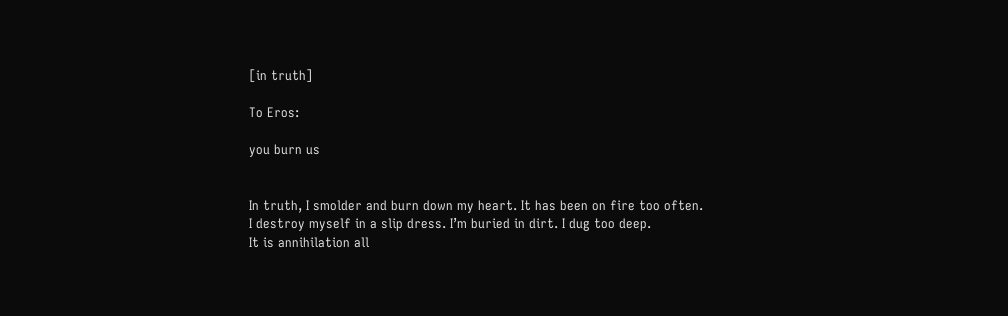[in truth]

To Eros:

you burn us


In truth, I smolder and burn down my heart. It has been on fire too often.
I destroy myself in a slip dress. I’m buried in dirt. I dug too deep.
It is annihilation all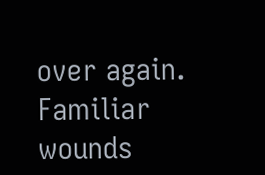over again. Familiar wounds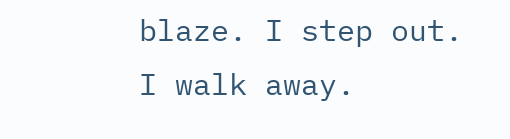blaze. I step out. I walk away.